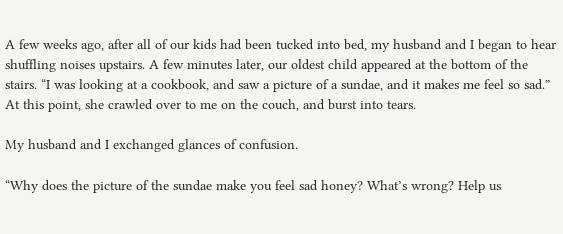A few weeks ago, after all of our kids had been tucked into bed, my husband and I began to hear shuffling noises upstairs. A few minutes later, our oldest child appeared at the bottom of the stairs. “I was looking at a cookbook, and saw a picture of a sundae, and it makes me feel so sad.” At this point, she crawled over to me on the couch, and burst into tears.

My husband and I exchanged glances of confusion.

“Why does the picture of the sundae make you feel sad honey? What’s wrong? Help us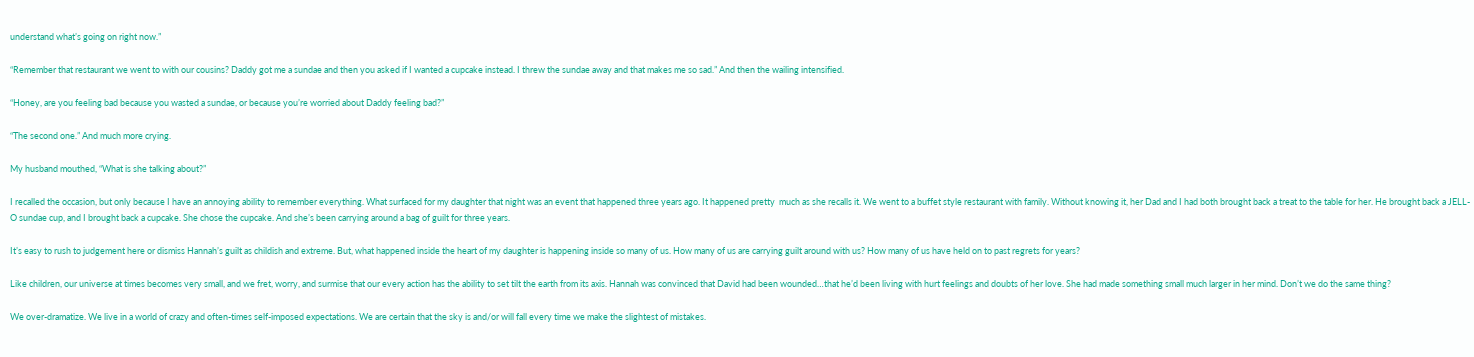understand what’s going on right now.”

“Remember that restaurant we went to with our cousins? Daddy got me a sundae and then you asked if I wanted a cupcake instead. I threw the sundae away and that makes me so sad.” And then the wailing intensified.

“Honey, are you feeling bad because you wasted a sundae, or because you’re worried about Daddy feeling bad?”

“The second one.” And much more crying.

My husband mouthed, “What is she talking about?”

I recalled the occasion, but only because I have an annoying ability to remember everything. What surfaced for my daughter that night was an event that happened three years ago. It happened pretty  much as she recalls it. We went to a buffet style restaurant with family. Without knowing it, her Dad and I had both brought back a treat to the table for her. He brought back a JELL-O sundae cup, and I brought back a cupcake. She chose the cupcake. And she’s been carrying around a bag of guilt for three years.

It’s easy to rush to judgement here or dismiss Hannah’s guilt as childish and extreme. But, what happened inside the heart of my daughter is happening inside so many of us. How many of us are carrying guilt around with us? How many of us have held on to past regrets for years?

Like children, our universe at times becomes very small, and we fret, worry, and surmise that our every action has the ability to set tilt the earth from its axis. Hannah was convinced that David had been wounded…that he’d been living with hurt feelings and doubts of her love. She had made something small much larger in her mind. Don’t we do the same thing?

We over-dramatize. We live in a world of crazy and often-times self-imposed expectations. We are certain that the sky is and/or will fall every time we make the slightest of mistakes.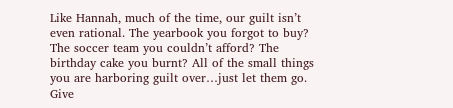Like Hannah, much of the time, our guilt isn’t even rational. The yearbook you forgot to buy? The soccer team you couldn’t afford? The birthday cake you burnt? All of the small things you are harboring guilt over…just let them go. Give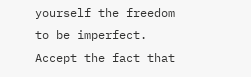yourself the freedom to be imperfect. Accept the fact that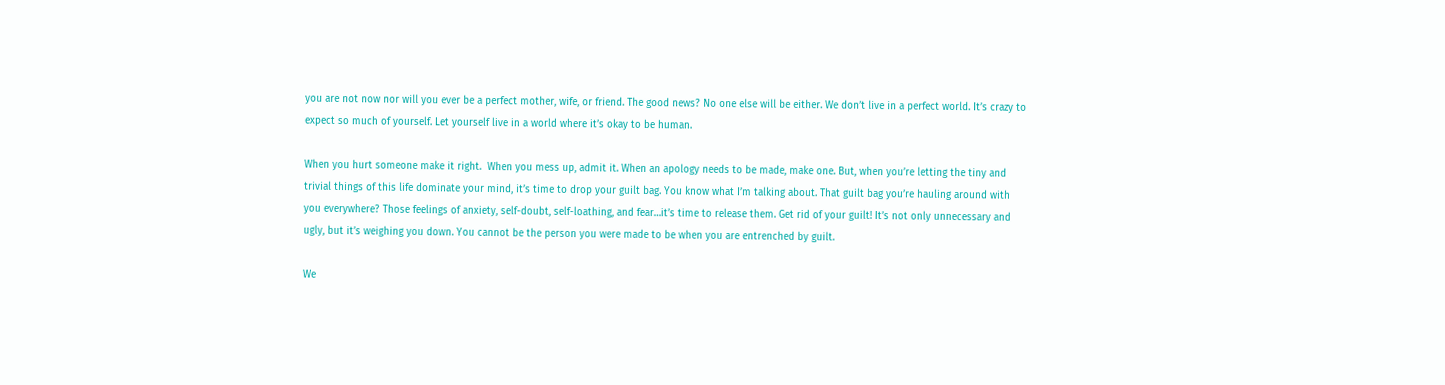you are not now nor will you ever be a perfect mother, wife, or friend. The good news? No one else will be either. We don’t live in a perfect world. It’s crazy to expect so much of yourself. Let yourself live in a world where it’s okay to be human.

When you hurt someone make it right.  When you mess up, admit it. When an apology needs to be made, make one. But, when you’re letting the tiny and trivial things of this life dominate your mind, it’s time to drop your guilt bag. You know what I’m talking about. That guilt bag you’re hauling around with you everywhere? Those feelings of anxiety, self-doubt, self-loathing, and fear…it’s time to release them. Get rid of your guilt! It’s not only unnecessary and ugly, but it’s weighing you down. You cannot be the person you were made to be when you are entrenched by guilt.

We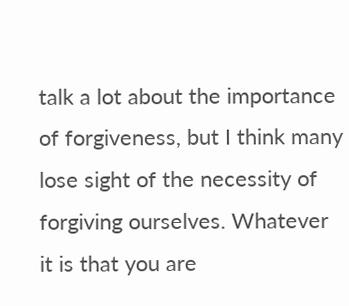talk a lot about the importance of forgiveness, but I think many lose sight of the necessity of forgiving ourselves. Whatever it is that you are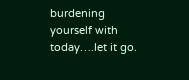burdening yourself with today….let it go.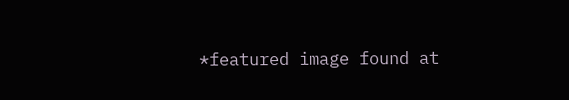*featured image found at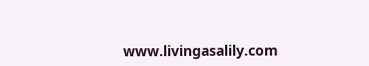www.livingasalily.com